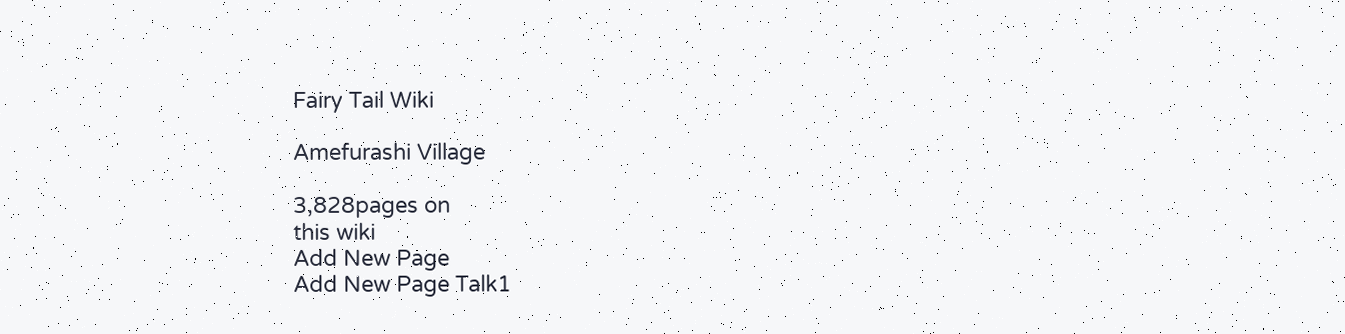Fairy Tail Wiki

Amefurashi Village

3,828pages on
this wiki
Add New Page
Add New Page Talk1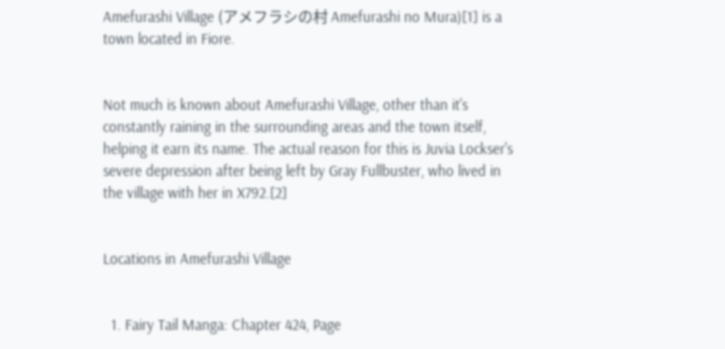Amefurashi Village (アメフラシの村 Amefurashi no Mura)[1] is a town located in Fiore.


Not much is known about Amefurashi Village, other than it's constantly raining in the surrounding areas and the town itself, helping it earn its name. The actual reason for this is Juvia Lockser's severe depression after being left by Gray Fullbuster, who lived in the village with her in X792.[2]


Locations in Amefurashi Village


  1. Fairy Tail Manga: Chapter 424, Page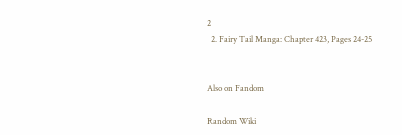2
  2. Fairy Tail Manga: Chapter 423, Pages 24-25


Also on Fandom

Random Wiki